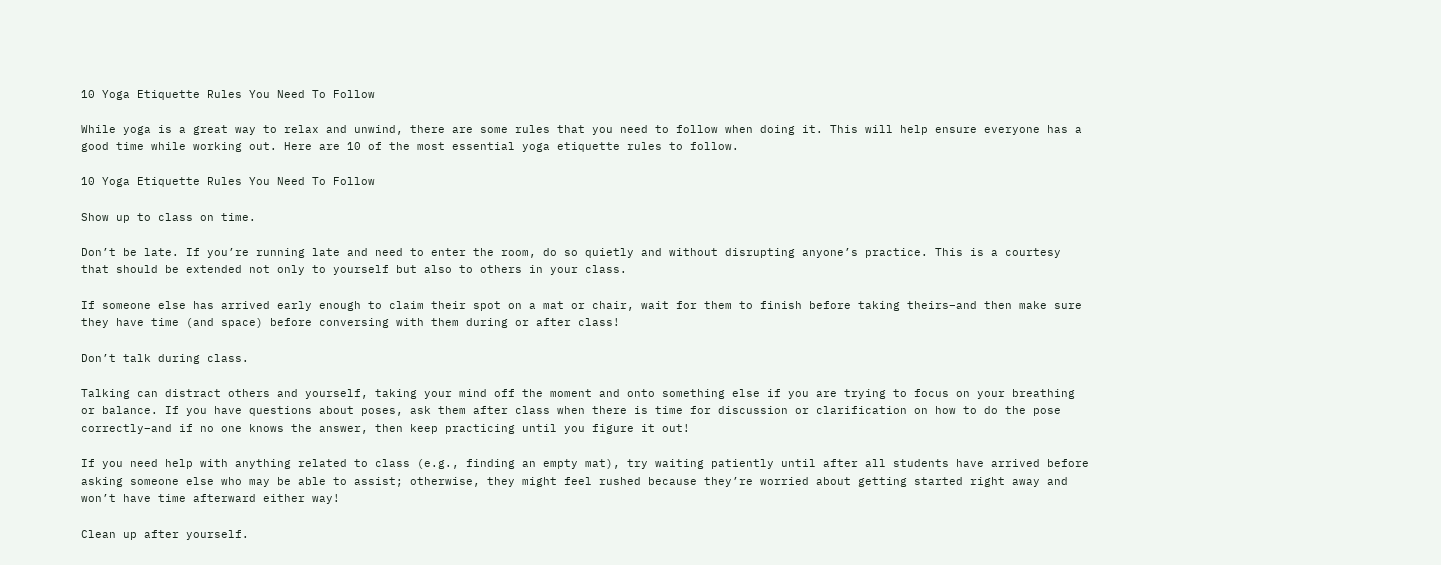10 Yoga Etiquette Rules You Need To Follow

While yoga is a great way to relax and unwind, there are some rules that you need to follow when doing it. This will help ensure everyone has a good time while working out. Here are 10 of the most essential yoga etiquette rules to follow.

10 Yoga Etiquette Rules You Need To Follow

Show up to class on time.

Don’t be late. If you’re running late and need to enter the room, do so quietly and without disrupting anyone’s practice. This is a courtesy that should be extended not only to yourself but also to others in your class.

If someone else has arrived early enough to claim their spot on a mat or chair, wait for them to finish before taking theirs–and then make sure they have time (and space) before conversing with them during or after class!

Don’t talk during class.

Talking can distract others and yourself, taking your mind off the moment and onto something else if you are trying to focus on your breathing or balance. If you have questions about poses, ask them after class when there is time for discussion or clarification on how to do the pose correctly–and if no one knows the answer, then keep practicing until you figure it out!

If you need help with anything related to class (e.g., finding an empty mat), try waiting patiently until after all students have arrived before asking someone else who may be able to assist; otherwise, they might feel rushed because they’re worried about getting started right away and won’t have time afterward either way!

Clean up after yourself.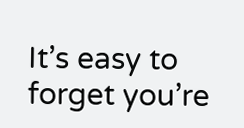It’s easy to forget you’re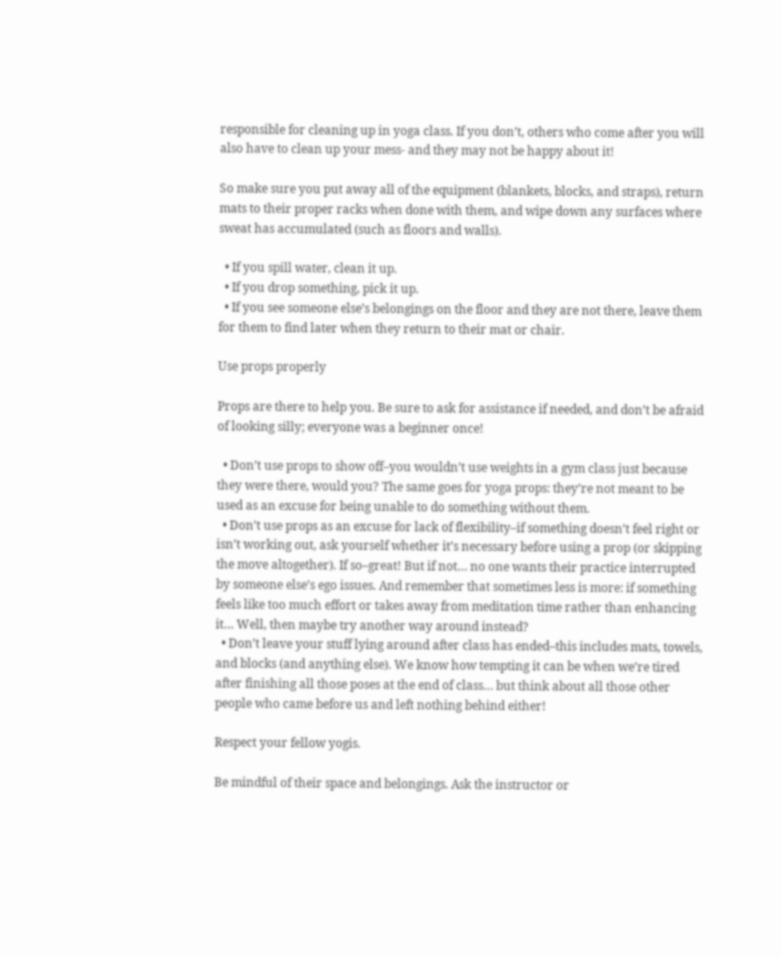responsible for cleaning up in yoga class. If you don’t, others who come after you will also have to clean up your mess- and they may not be happy about it!

So make sure you put away all of the equipment (blankets, blocks, and straps), return mats to their proper racks when done with them, and wipe down any surfaces where sweat has accumulated (such as floors and walls).

  • If you spill water, clean it up.
  • If you drop something, pick it up.
  • If you see someone else’s belongings on the floor and they are not there, leave them for them to find later when they return to their mat or chair.

Use props properly

Props are there to help you. Be sure to ask for assistance if needed, and don’t be afraid of looking silly; everyone was a beginner once!

  • Don’t use props to show off–you wouldn’t use weights in a gym class just because they were there, would you? The same goes for yoga props: they’re not meant to be used as an excuse for being unable to do something without them.
  • Don’t use props as an excuse for lack of flexibility–if something doesn’t feel right or isn’t working out, ask yourself whether it’s necessary before using a prop (or skipping the move altogether). If so–great! But if not… no one wants their practice interrupted by someone else’s ego issues. And remember that sometimes less is more: if something feels like too much effort or takes away from meditation time rather than enhancing it… Well, then maybe try another way around instead?
  • Don’t leave your stuff lying around after class has ended–this includes mats, towels, and blocks (and anything else). We know how tempting it can be when we’re tired after finishing all those poses at the end of class… but think about all those other people who came before us and left nothing behind either!

Respect your fellow yogis.

Be mindful of their space and belongings. Ask the instructor or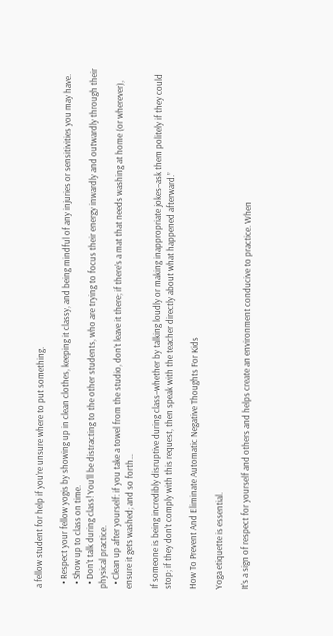a fellow student for help if you’re unsure where to put something.

  • Respect your fellow yogis by showing up in clean clothes, keeping it classy, and being mindful of any injuries or sensitivities you may have.
  • Show up to class on time.
  • Don’t talk during class! You’ll be distracting to the other students, who are trying to focus their energy inwardly and outwardly through their physical practice.
  • Clean up after yourself: if you take a towel from the studio, don’t leave it there; if there’s a mat that needs washing at home (or wherever), ensure it gets washed; and so forth…

If someone is being incredibly disruptive during class–whether by talking loudly or making inappropriate jokes–ask them politely if they could stop; if they don’t comply with this request, then speak with the teacher directly about what happened afterward.”

How To Prevent And Eliminate Automatic Negative Thoughts For Kids

Yoga etiquette is essential.

It’s a sign of respect for yourself and others and helps create an environment conducive to practice. When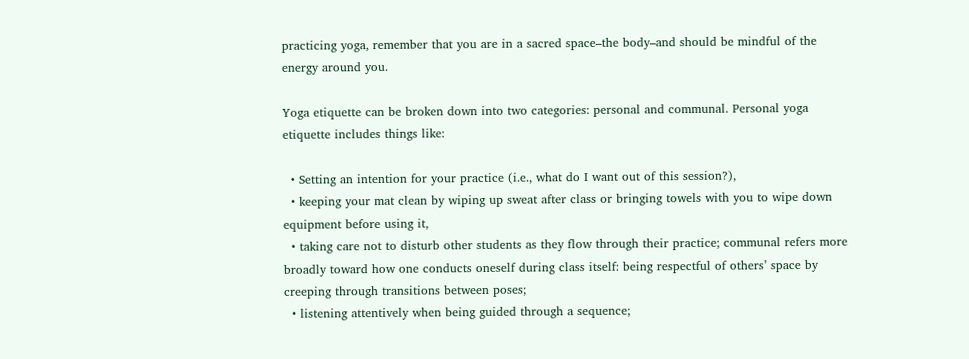practicing yoga, remember that you are in a sacred space–the body–and should be mindful of the energy around you.

Yoga etiquette can be broken down into two categories: personal and communal. Personal yoga etiquette includes things like:

  • Setting an intention for your practice (i.e., what do I want out of this session?),
  • keeping your mat clean by wiping up sweat after class or bringing towels with you to wipe down equipment before using it,
  • taking care not to disturb other students as they flow through their practice; communal refers more broadly toward how one conducts oneself during class itself: being respectful of others’ space by creeping through transitions between poses;
  • listening attentively when being guided through a sequence;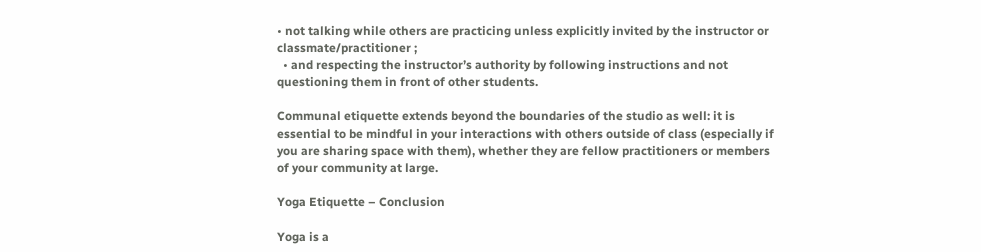• not talking while others are practicing unless explicitly invited by the instructor or classmate/practitioner ;
  • and respecting the instructor’s authority by following instructions and not questioning them in front of other students.

Communal etiquette extends beyond the boundaries of the studio as well: it is essential to be mindful in your interactions with others outside of class (especially if you are sharing space with them), whether they are fellow practitioners or members of your community at large.

Yoga Etiquette – Conclusion

Yoga is a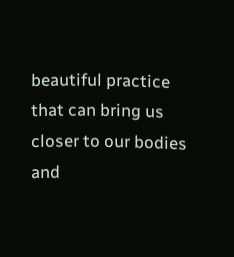beautiful practice that can bring us closer to our bodies and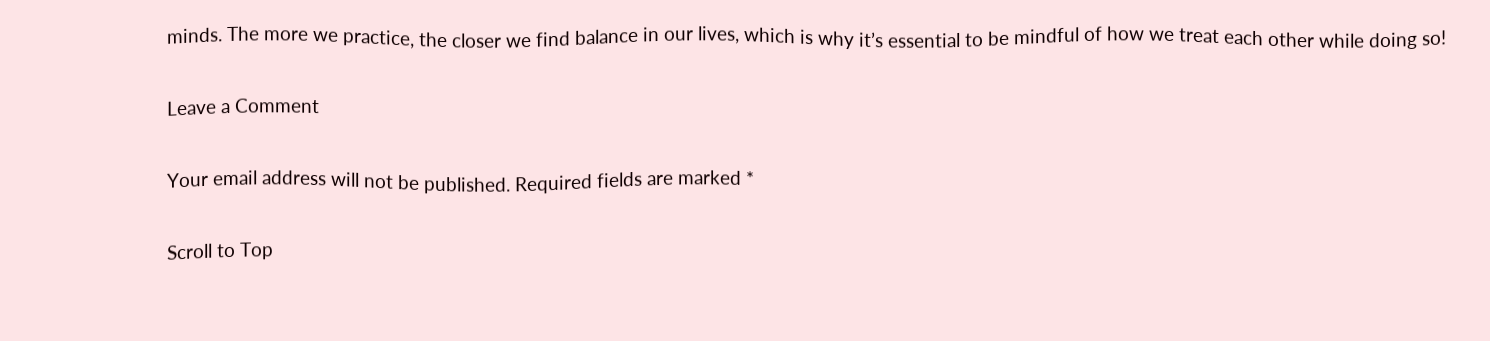minds. The more we practice, the closer we find balance in our lives, which is why it’s essential to be mindful of how we treat each other while doing so!

Leave a Comment

Your email address will not be published. Required fields are marked *

Scroll to Top